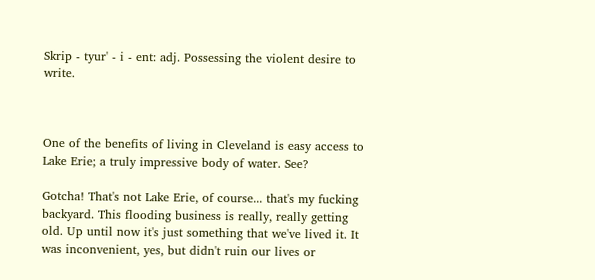Skrip - tyur' - i - ent: adj. Possessing the violent desire to write.



One of the benefits of living in Cleveland is easy access to Lake Erie; a truly impressive body of water. See?

Gotcha! That's not Lake Erie, of course... that's my fucking backyard. This flooding business is really, really getting old. Up until now it's just something that we've lived it. It was inconvenient, yes, but didn't ruin our lives or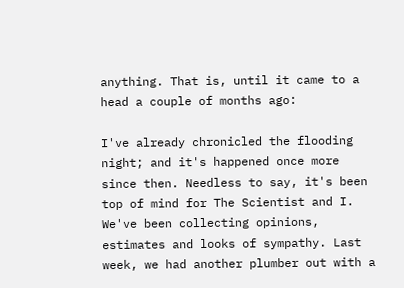anything. That is, until it came to a head a couple of months ago:

I've already chronicled the flooding night; and it's happened once more since then. Needless to say, it's been top of mind for The Scientist and I. We've been collecting opinions, estimates and looks of sympathy. Last week, we had another plumber out with a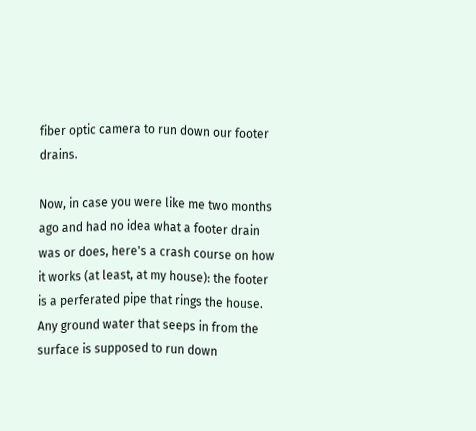fiber optic camera to run down our footer drains.

Now, in case you were like me two months ago and had no idea what a footer drain was or does, here's a crash course on how it works (at least, at my house): the footer is a perferated pipe that rings the house. Any ground water that seeps in from the surface is supposed to run down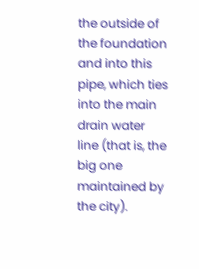the outside of the foundation and into this pipe, which ties into the main drain water line (that is, the big one maintained by the city).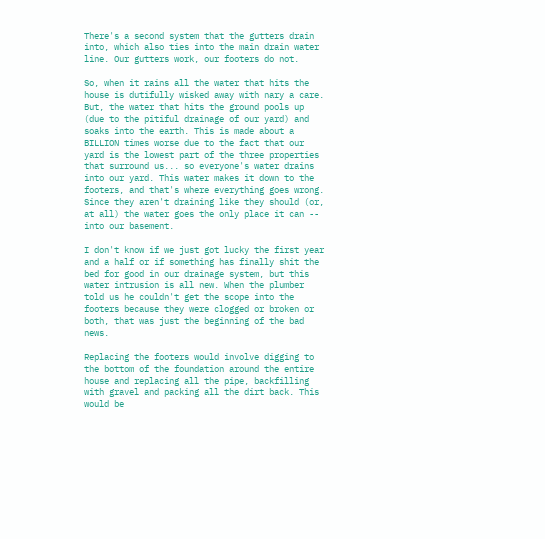There's a second system that the gutters drain into, which also ties into the main drain water line. Our gutters work, our footers do not.

So, when it rains all the water that hits the house is dutifully wisked away with nary a care. But, the water that hits the ground pools up (due to the pitiful drainage of our yard) and soaks into the earth. This is made about a BILLION times worse due to the fact that our yard is the lowest part of the three properties that surround us... so everyone's water drains into our yard. This water makes it down to the footers, and that's where everything goes wrong. Since they aren't draining like they should (or, at all) the water goes the only place it can -- into our basement.

I don't know if we just got lucky the first year and a half or if something has finally shit the bed for good in our drainage system, but this water intrusion is all new. When the plumber told us he couldn't get the scope into the footers because they were clogged or broken or both, that was just the beginning of the bad news.

Replacing the footers would involve digging to the bottom of the foundation around the entire house and replacing all the pipe, backfilling with gravel and packing all the dirt back. This would be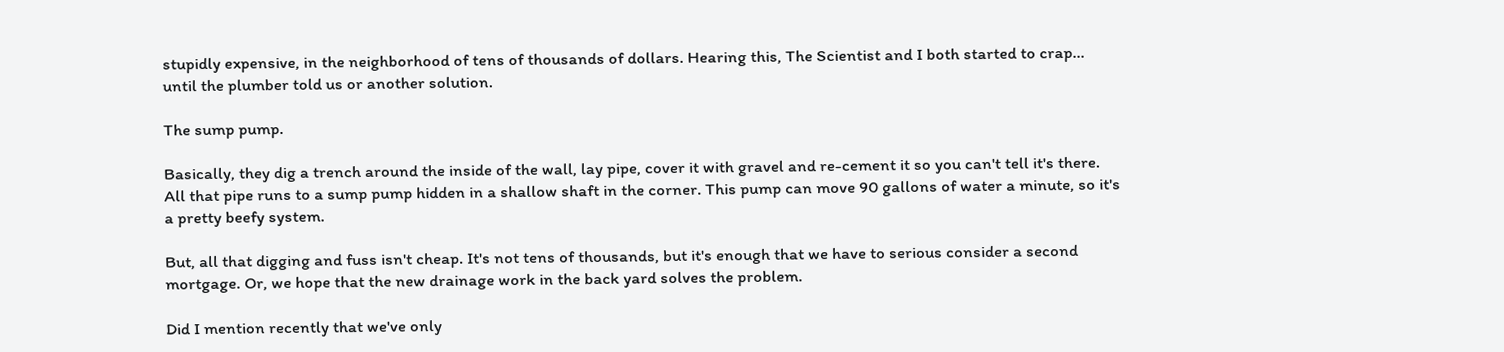stupidly expensive, in the neighborhood of tens of thousands of dollars. Hearing this, The Scientist and I both started to crap... until the plumber told us or another solution.

The sump pump.

Basically, they dig a trench around the inside of the wall, lay pipe, cover it with gravel and re-cement it so you can't tell it's there. All that pipe runs to a sump pump hidden in a shallow shaft in the corner. This pump can move 90 gallons of water a minute, so it's a pretty beefy system.

But, all that digging and fuss isn't cheap. It's not tens of thousands, but it's enough that we have to serious consider a second mortgage. Or, we hope that the new drainage work in the back yard solves the problem.

Did I mention recently that we've only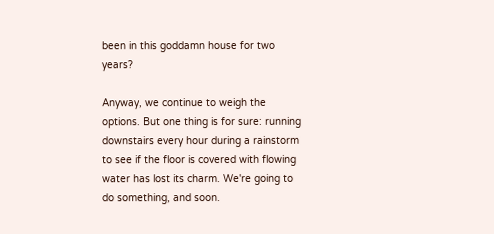been in this goddamn house for two years?

Anyway, we continue to weigh the options. But one thing is for sure: running downstairs every hour during a rainstorm to see if the floor is covered with flowing water has lost its charm. We're going to do something, and soon.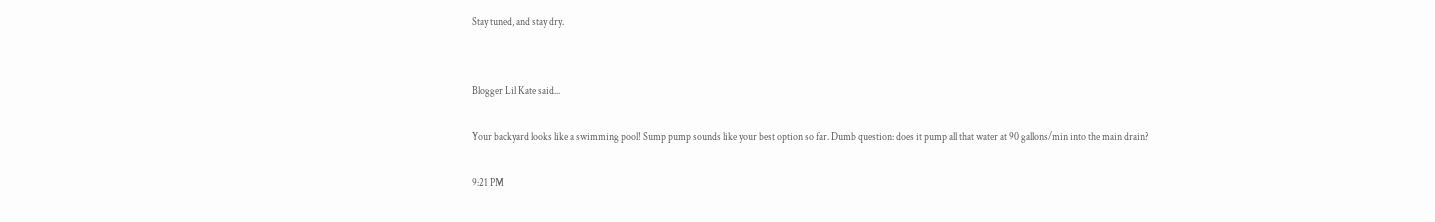Stay tuned, and stay dry.


Blogger Lil Kate said...

Your backyard looks like a swimming pool! Sump pump sounds like your best option so far. Dumb question: does it pump all that water at 90 gallons/min into the main drain?

9:21 PM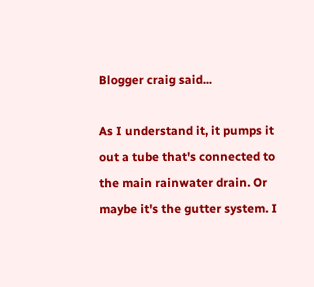Blogger craig said...

As I understand it, it pumps it out a tube that's connected to the main rainwater drain. Or maybe it's the gutter system. I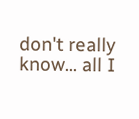don't really know... all I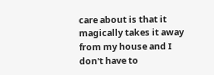care about is that it magically takes it away from my house and I don't have to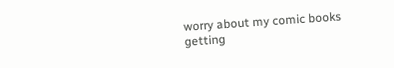worry about my comic books getting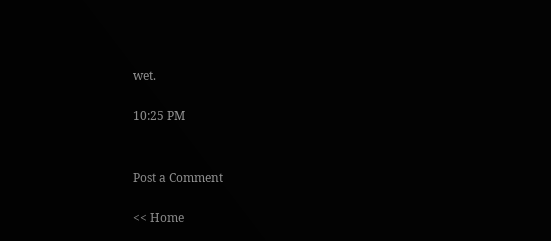wet.

10:25 PM


Post a Comment

<< Home